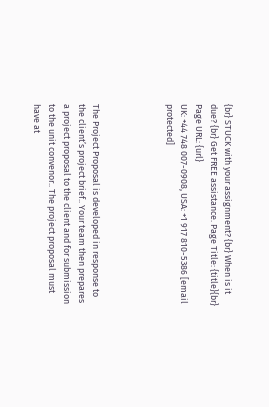{br} STUCK with your assignment? {br} When is it due? {br} Get FREE assistance. Page Title: {title}{br} Page URL: {url}
UK: +44 748 007-0908, USA: +1 917 810-5386 [email protected]




The Project Proposal is developed in response to the client’s project brief.. Your team then prepares a project proposal to the client and for submission to the unit convenor.. The project proposal must have at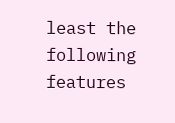least the following features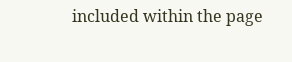included within the page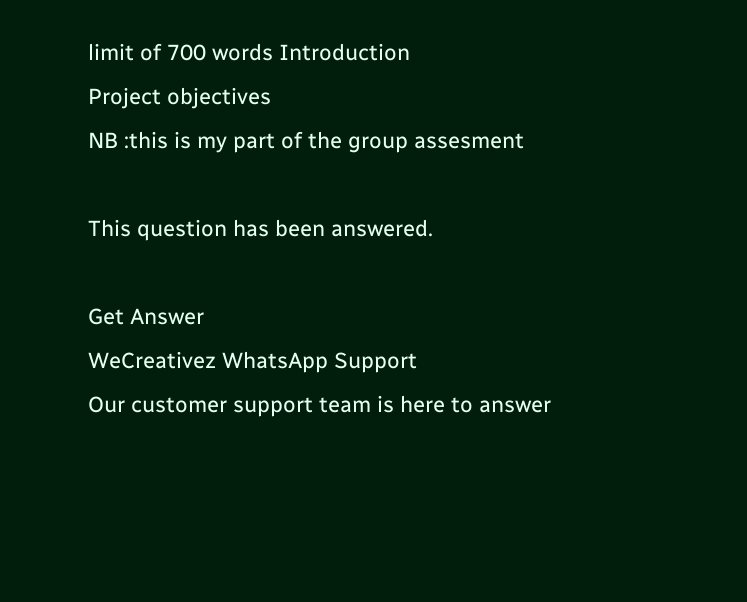limit of 700 words Introduction
Project objectives
NB :this is my part of the group assesment

This question has been answered.

Get Answer
WeCreativez WhatsApp Support
Our customer support team is here to answer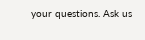your questions. Ask us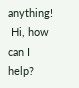anything!
 Hi, how can I help?